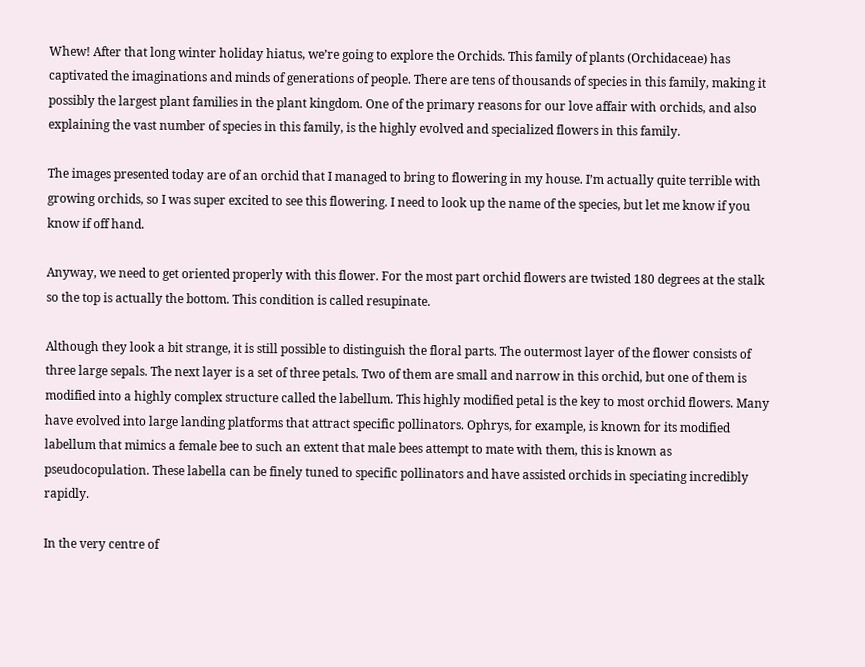Whew! After that long winter holiday hiatus, we’re going to explore the Orchids. This family of plants (Orchidaceae) has captivated the imaginations and minds of generations of people. There are tens of thousands of species in this family, making it possibly the largest plant families in the plant kingdom. One of the primary reasons for our love affair with orchids, and also explaining the vast number of species in this family, is the highly evolved and specialized flowers in this family.

The images presented today are of an orchid that I managed to bring to flowering in my house. I’m actually quite terrible with growing orchids, so I was super excited to see this flowering. I need to look up the name of the species, but let me know if you know if off hand.

Anyway, we need to get oriented properly with this flower. For the most part orchid flowers are twisted 180 degrees at the stalk so the top is actually the bottom. This condition is called resupinate.

Although they look a bit strange, it is still possible to distinguish the floral parts. The outermost layer of the flower consists of three large sepals. The next layer is a set of three petals. Two of them are small and narrow in this orchid, but one of them is modified into a highly complex structure called the labellum. This highly modified petal is the key to most orchid flowers. Many have evolved into large landing platforms that attract specific pollinators. Ophrys, for example, is known for its modified labellum that mimics a female bee to such an extent that male bees attempt to mate with them, this is known as pseudocopulation. These labella can be finely tuned to specific pollinators and have assisted orchids in speciating incredibly rapidly.

In the very centre of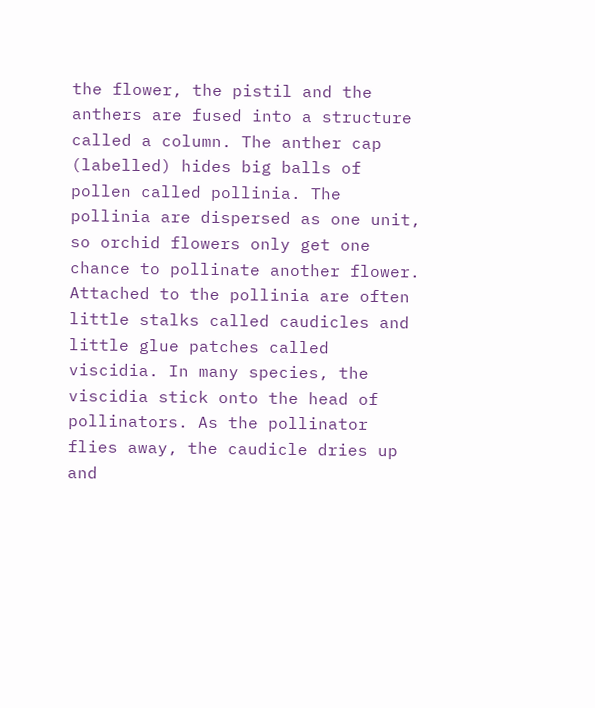the flower, the pistil and the anthers are fused into a structure called a column. The anther cap (labelled) hides big balls of pollen called pollinia. The pollinia are dispersed as one unit, so orchid flowers only get one chance to pollinate another flower. Attached to the pollinia are often little stalks called caudicles and little glue patches called viscidia. In many species, the viscidia stick onto the head of pollinators. As the pollinator flies away, the caudicle dries up and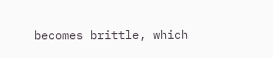becomes brittle, which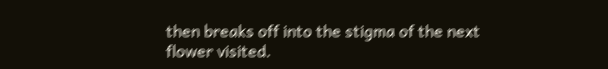then breaks off into the stigma of the next flower visited.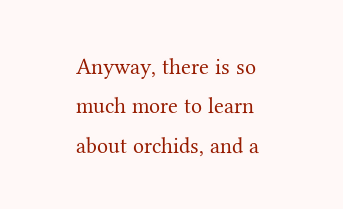Anyway, there is so much more to learn about orchids, and a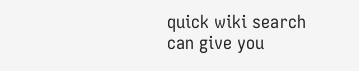quick wiki search can give you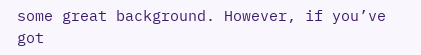some great background. However, if you’ve got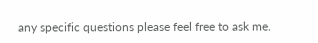any specific questions please feel free to ask me.